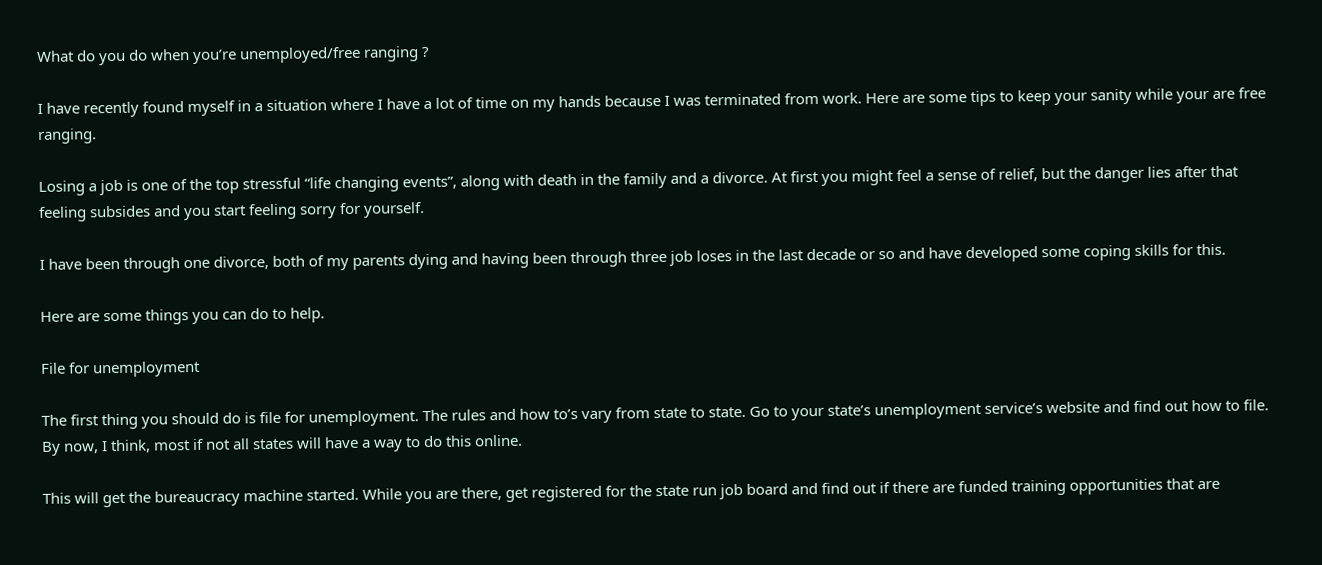What do you do when you’re unemployed/free ranging ?

I have recently found myself in a situation where I have a lot of time on my hands because I was terminated from work. Here are some tips to keep your sanity while your are free ranging.

Losing a job is one of the top stressful “life changing events”, along with death in the family and a divorce. At first you might feel a sense of relief, but the danger lies after that feeling subsides and you start feeling sorry for yourself.

I have been through one divorce, both of my parents dying and having been through three job loses in the last decade or so and have developed some coping skills for this.

Here are some things you can do to help.

File for unemployment

The first thing you should do is file for unemployment. The rules and how to’s vary from state to state. Go to your state’s unemployment service’s website and find out how to file. By now, I think, most if not all states will have a way to do this online.

This will get the bureaucracy machine started. While you are there, get registered for the state run job board and find out if there are funded training opportunities that are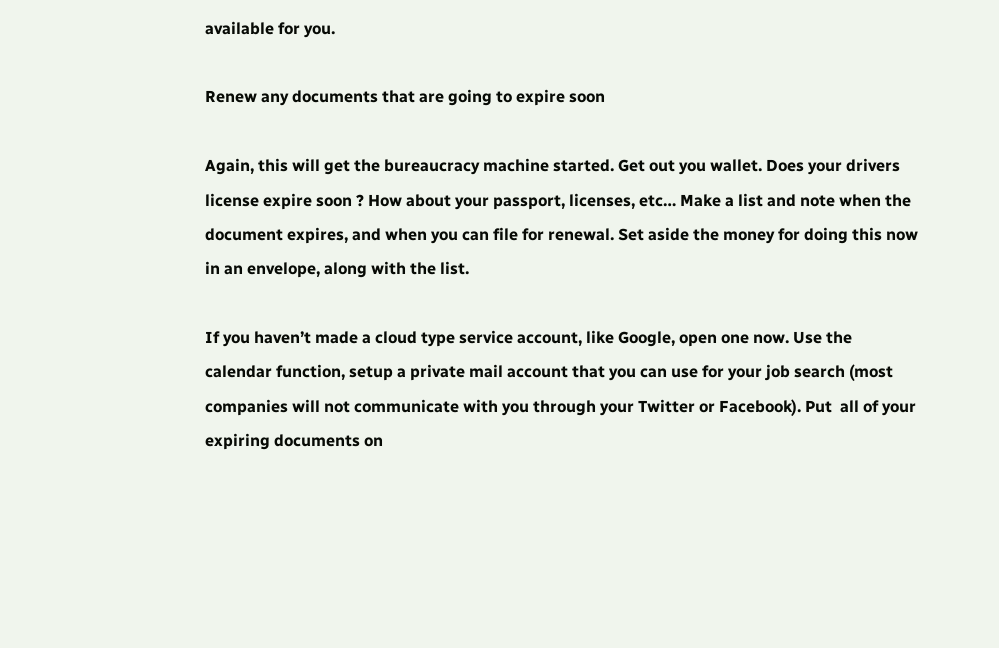available for you.

Renew any documents that are going to expire soon

Again, this will get the bureaucracy machine started. Get out you wallet. Does your drivers license expire soon ? How about your passport, licenses, etc… Make a list and note when the document expires, and when you can file for renewal. Set aside the money for doing this now in an envelope, along with the list.

If you haven’t made a cloud type service account, like Google, open one now. Use the calendar function, setup a private mail account that you can use for your job search (most companies will not communicate with you through your Twitter or Facebook). Put  all of your expiring documents on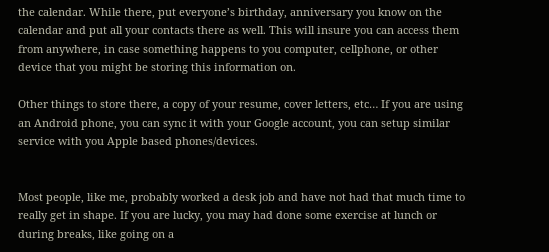the calendar. While there, put everyone’s birthday, anniversary you know on the calendar and put all your contacts there as well. This will insure you can access them from anywhere, in case something happens to you computer, cellphone, or other device that you might be storing this information on.

Other things to store there, a copy of your resume, cover letters, etc… If you are using an Android phone, you can sync it with your Google account, you can setup similar service with you Apple based phones/devices.


Most people, like me, probably worked a desk job and have not had that much time to really get in shape. If you are lucky, you may had done some exercise at lunch or during breaks, like going on a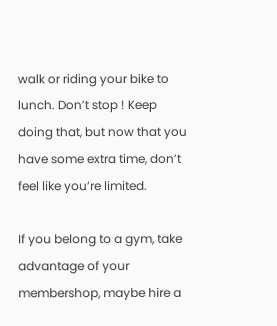walk or riding your bike to lunch. Don’t stop ! Keep doing that, but now that you have some extra time, don’t feel like you’re limited.

If you belong to a gym, take advantage of your membershop, maybe hire a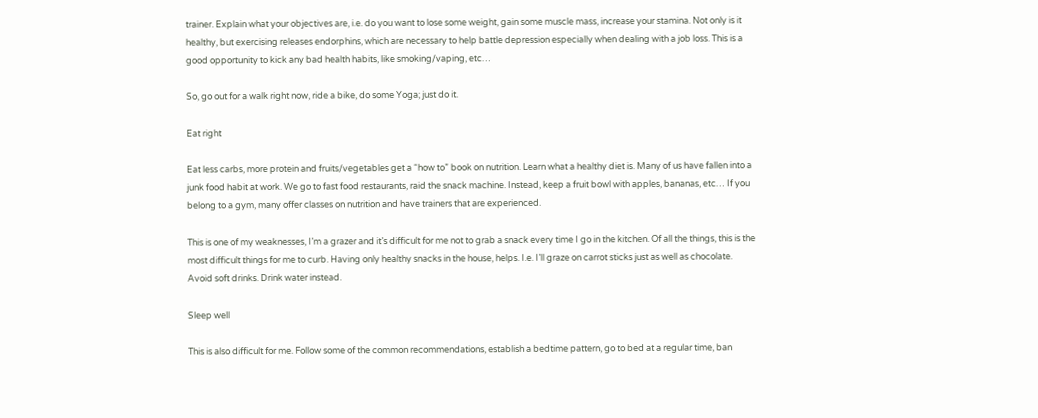trainer. Explain what your objectives are, i.e. do you want to lose some weight, gain some muscle mass, increase your stamina. Not only is it healthy, but exercising releases endorphins, which are necessary to help battle depression especially when dealing with a job loss. This is a good opportunity to kick any bad health habits, like smoking/vaping, etc…

So, go out for a walk right now, ride a bike, do some Yoga; just do it.

Eat right

Eat less carbs, more protein and fruits/vegetables get a “how to” book on nutrition. Learn what a healthy diet is. Many of us have fallen into a junk food habit at work. We go to fast food restaurants, raid the snack machine. Instead, keep a fruit bowl with apples, bananas, etc… If you belong to a gym, many offer classes on nutrition and have trainers that are experienced.

This is one of my weaknesses, I’m a grazer and it’s difficult for me not to grab a snack every time I go in the kitchen. Of all the things, this is the most difficult things for me to curb. Having only healthy snacks in the house, helps. I.e. I’ll graze on carrot sticks just as well as chocolate. Avoid soft drinks. Drink water instead.

Sleep well

This is also difficult for me. Follow some of the common recommendations, establish a bedtime pattern, go to bed at a regular time, ban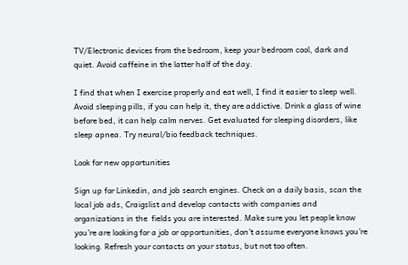TV/Electronic devices from the bedroom, keep your bedroom cool, dark and quiet. Avoid caffeine in the latter half of the day.

I find that when I exercise properly and eat well, I find it easier to sleep well. Avoid sleeping pills, if you can help it, they are addictive. Drink a glass of wine before bed, it can help calm nerves. Get evaluated for sleeping disorders, like sleep apnea. Try neural/bio feedback techniques.

Look for new opportunities

Sign up for Linkedin, and job search engines. Check on a daily basis, scan the local job ads, Craigslist and develop contacts with companies and organizations in the  fields you are interested. Make sure you let people know you’re are looking for a job or opportunities, don’t assume everyone knows you’re looking. Refresh your contacts on your status, but not too often.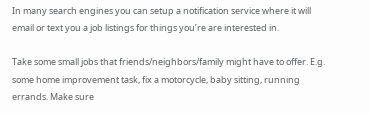In many search engines you can setup a notification service where it will email or text you a job listings for things you’re are interested in.

Take some small jobs that friends/neighbors/family might have to offer. E.g. some home improvement task, fix a motorcycle, baby sitting, running  errands. Make sure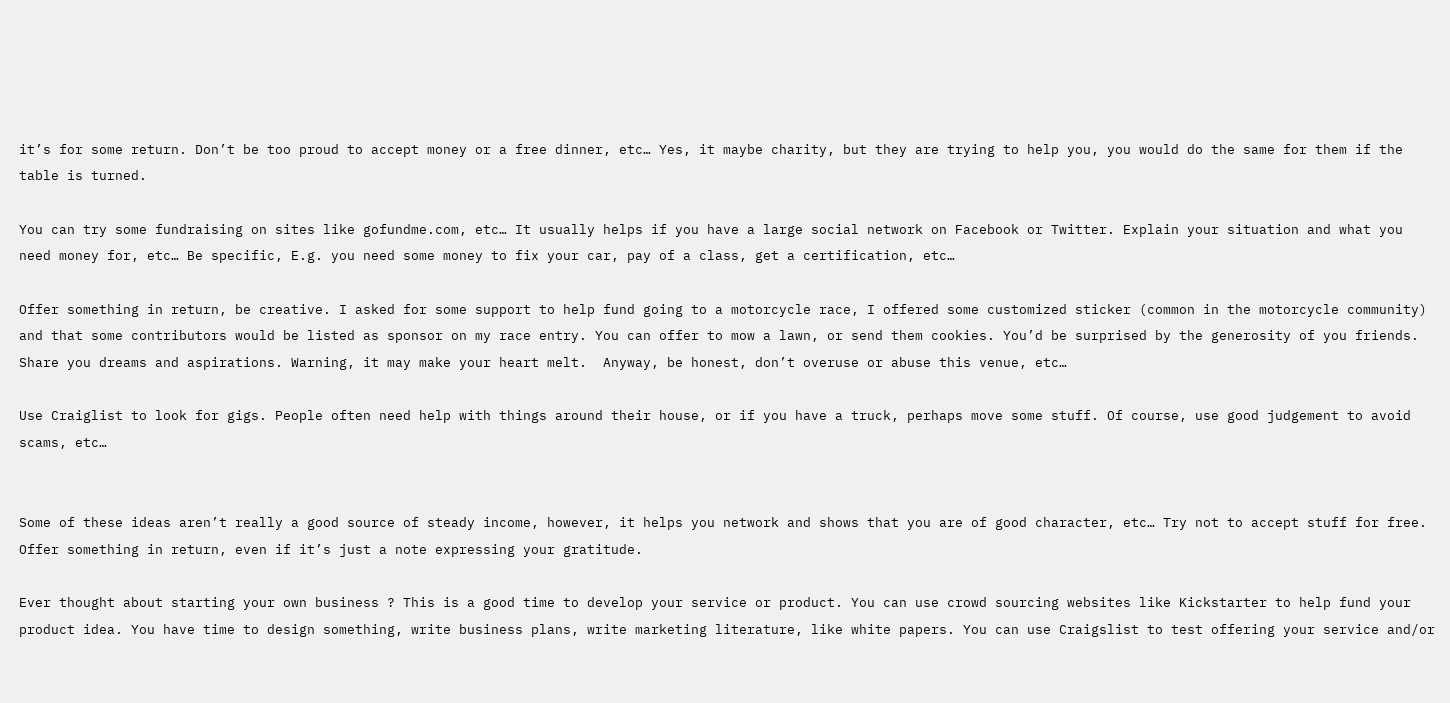it’s for some return. Don’t be too proud to accept money or a free dinner, etc… Yes, it maybe charity, but they are trying to help you, you would do the same for them if the table is turned.

You can try some fundraising on sites like gofundme.com, etc… It usually helps if you have a large social network on Facebook or Twitter. Explain your situation and what you need money for, etc… Be specific, E.g. you need some money to fix your car, pay of a class, get a certification, etc…

Offer something in return, be creative. I asked for some support to help fund going to a motorcycle race, I offered some customized sticker (common in the motorcycle community) and that some contributors would be listed as sponsor on my race entry. You can offer to mow a lawn, or send them cookies. You’d be surprised by the generosity of you friends. Share you dreams and aspirations. Warning, it may make your heart melt.  Anyway, be honest, don’t overuse or abuse this venue, etc…

Use Craiglist to look for gigs. People often need help with things around their house, or if you have a truck, perhaps move some stuff. Of course, use good judgement to avoid scams, etc…


Some of these ideas aren’t really a good source of steady income, however, it helps you network and shows that you are of good character, etc… Try not to accept stuff for free. Offer something in return, even if it’s just a note expressing your gratitude.

Ever thought about starting your own business ? This is a good time to develop your service or product. You can use crowd sourcing websites like Kickstarter to help fund your product idea. You have time to design something, write business plans, write marketing literature, like white papers. You can use Craigslist to test offering your service and/or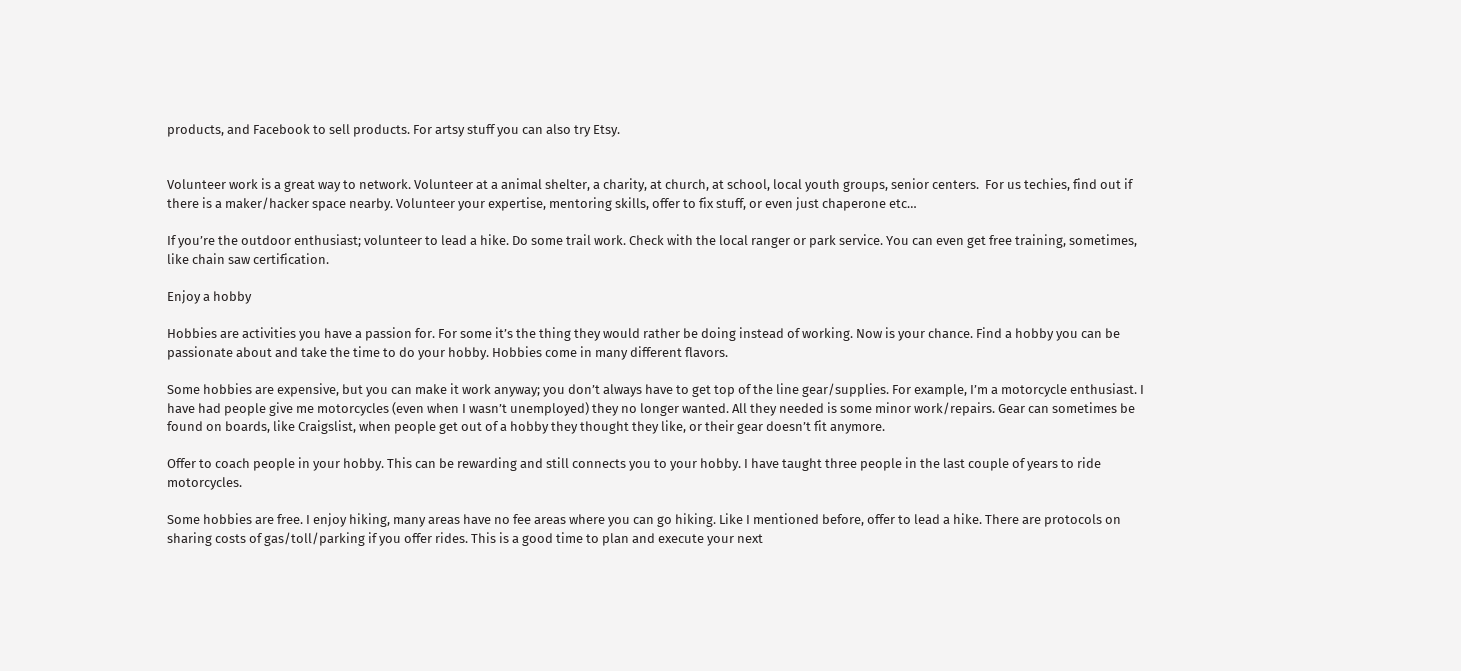products, and Facebook to sell products. For artsy stuff you can also try Etsy.


Volunteer work is a great way to network. Volunteer at a animal shelter, a charity, at church, at school, local youth groups, senior centers.  For us techies, find out if there is a maker/hacker space nearby. Volunteer your expertise, mentoring skills, offer to fix stuff, or even just chaperone etc…

If you’re the outdoor enthusiast; volunteer to lead a hike. Do some trail work. Check with the local ranger or park service. You can even get free training, sometimes, like chain saw certification.

Enjoy a hobby

Hobbies are activities you have a passion for. For some it’s the thing they would rather be doing instead of working. Now is your chance. Find a hobby you can be passionate about and take the time to do your hobby. Hobbies come in many different flavors.

Some hobbies are expensive, but you can make it work anyway; you don’t always have to get top of the line gear/supplies. For example, I’m a motorcycle enthusiast. I have had people give me motorcycles (even when I wasn’t unemployed) they no longer wanted. All they needed is some minor work/repairs. Gear can sometimes be found on boards, like Craigslist, when people get out of a hobby they thought they like, or their gear doesn’t fit anymore.

Offer to coach people in your hobby. This can be rewarding and still connects you to your hobby. I have taught three people in the last couple of years to ride motorcycles.

Some hobbies are free. I enjoy hiking, many areas have no fee areas where you can go hiking. Like I mentioned before, offer to lead a hike. There are protocols on sharing costs of gas/toll/parking if you offer rides. This is a good time to plan and execute your next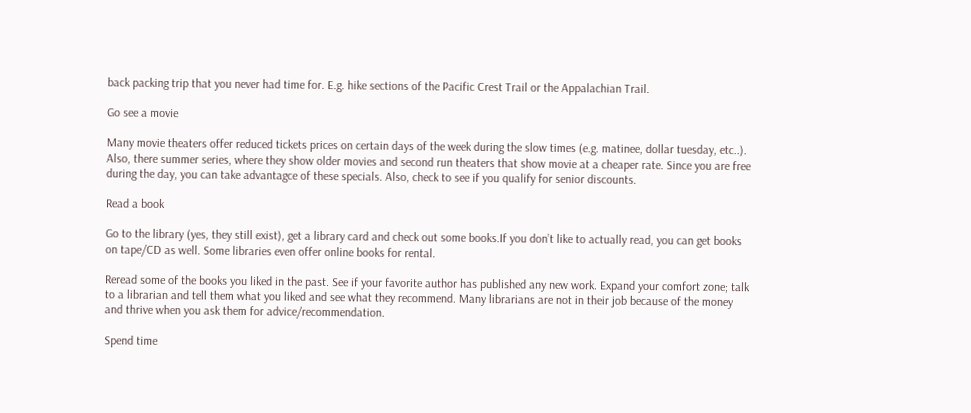back packing trip that you never had time for. E.g. hike sections of the Pacific Crest Trail or the Appalachian Trail.

Go see a movie

Many movie theaters offer reduced tickets prices on certain days of the week during the slow times (e.g. matinee, dollar tuesday, etc..). Also, there summer series, where they show older movies and second run theaters that show movie at a cheaper rate. Since you are free during the day, you can take advantagce of these specials. Also, check to see if you qualify for senior discounts.

Read a book

Go to the library (yes, they still exist), get a library card and check out some books.If you don’t like to actually read, you can get books on tape/CD as well. Some libraries even offer online books for rental.

Reread some of the books you liked in the past. See if your favorite author has published any new work. Expand your comfort zone; talk to a librarian and tell them what you liked and see what they recommend. Many librarians are not in their job because of the money and thrive when you ask them for advice/recommendation.

Spend time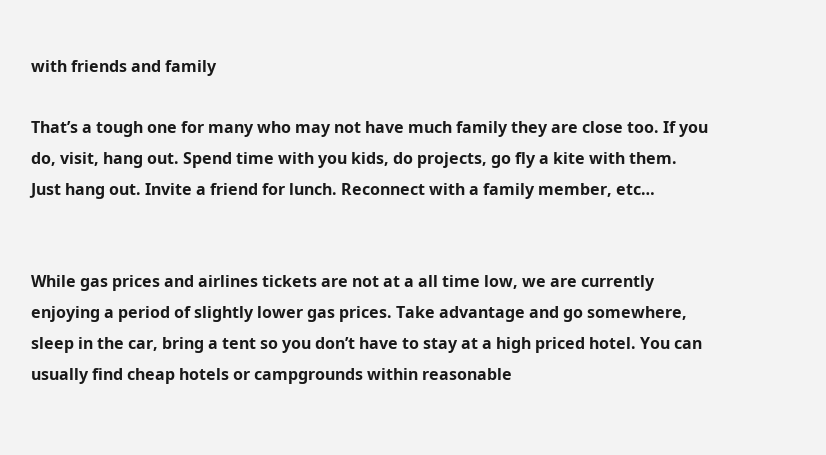with friends and family

That’s a tough one for many who may not have much family they are close too. If you do, visit, hang out. Spend time with you kids, do projects, go fly a kite with them. Just hang out. Invite a friend for lunch. Reconnect with a family member, etc…


While gas prices and airlines tickets are not at a all time low, we are currently enjoying a period of slightly lower gas prices. Take advantage and go somewhere, sleep in the car, bring a tent so you don’t have to stay at a high priced hotel. You can usually find cheap hotels or campgrounds within reasonable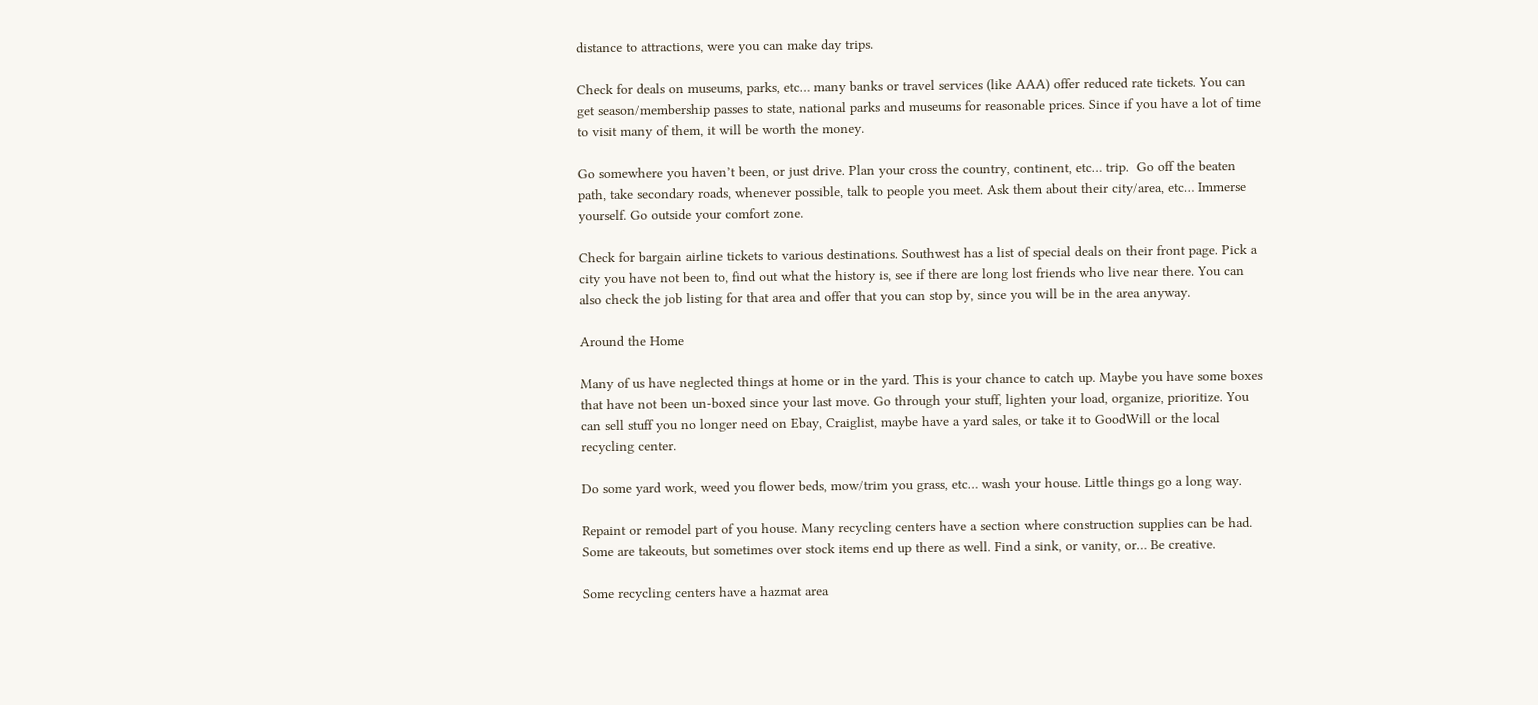distance to attractions, were you can make day trips.

Check for deals on museums, parks, etc… many banks or travel services (like AAA) offer reduced rate tickets. You can get season/membership passes to state, national parks and museums for reasonable prices. Since if you have a lot of time to visit many of them, it will be worth the money.

Go somewhere you haven’t been, or just drive. Plan your cross the country, continent, etc… trip.  Go off the beaten path, take secondary roads, whenever possible, talk to people you meet. Ask them about their city/area, etc… Immerse yourself. Go outside your comfort zone.

Check for bargain airline tickets to various destinations. Southwest has a list of special deals on their front page. Pick a city you have not been to, find out what the history is, see if there are long lost friends who live near there. You can also check the job listing for that area and offer that you can stop by, since you will be in the area anyway.

Around the Home

Many of us have neglected things at home or in the yard. This is your chance to catch up. Maybe you have some boxes that have not been un-boxed since your last move. Go through your stuff, lighten your load, organize, prioritize. You can sell stuff you no longer need on Ebay, Craiglist, maybe have a yard sales, or take it to GoodWill or the local recycling center.

Do some yard work, weed you flower beds, mow/trim you grass, etc… wash your house. Little things go a long way.

Repaint or remodel part of you house. Many recycling centers have a section where construction supplies can be had. Some are takeouts, but sometimes over stock items end up there as well. Find a sink, or vanity, or… Be creative.

Some recycling centers have a hazmat area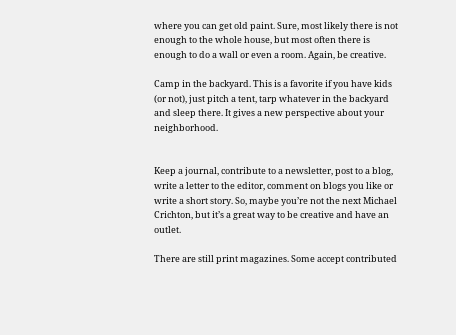where you can get old paint. Sure, most likely there is not enough to the whole house, but most often there is enough to do a wall or even a room. Again, be creative.

Camp in the backyard. This is a favorite if you have kids (or not), just pitch a tent, tarp whatever in the backyard and sleep there. It gives a new perspective about your neighborhood.


Keep a journal, contribute to a newsletter, post to a blog, write a letter to the editor, comment on blogs you like or write a short story. So, maybe you’re not the next Michael Crichton, but it’s a great way to be creative and have an outlet.

There are still print magazines. Some accept contributed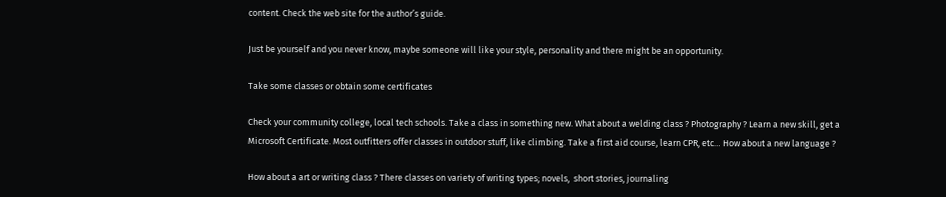content. Check the web site for the author’s guide.

Just be yourself and you never know, maybe someone will like your style, personality and there might be an opportunity.

Take some classes or obtain some certificates

Check your community college, local tech schools. Take a class in something new. What about a welding class ? Photography ? Learn a new skill, get a Microsoft Certificate. Most outfitters offer classes in outdoor stuff, like climbing. Take a first aid course, learn CPR, etc… How about a new language ?

How about a art or writing class ? There classes on variety of writing types; novels,  short stories, journaling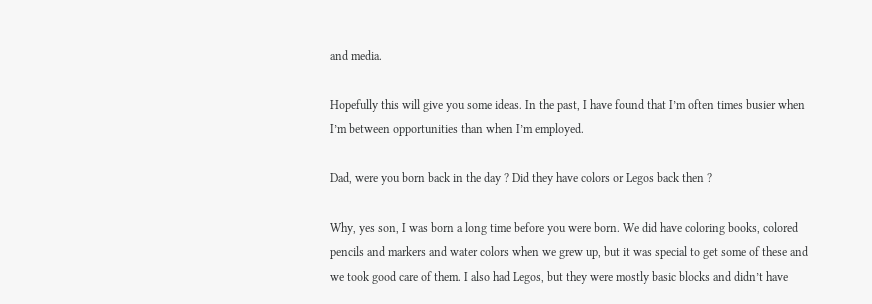and media.

Hopefully this will give you some ideas. In the past, I have found that I’m often times busier when I’m between opportunities than when I’m employed.

Dad, were you born back in the day ? Did they have colors or Legos back then ?

Why, yes son, I was born a long time before you were born. We did have coloring books, colored pencils and markers and water colors when we grew up, but it was special to get some of these and we took good care of them. I also had Legos, but they were mostly basic blocks and didn’t have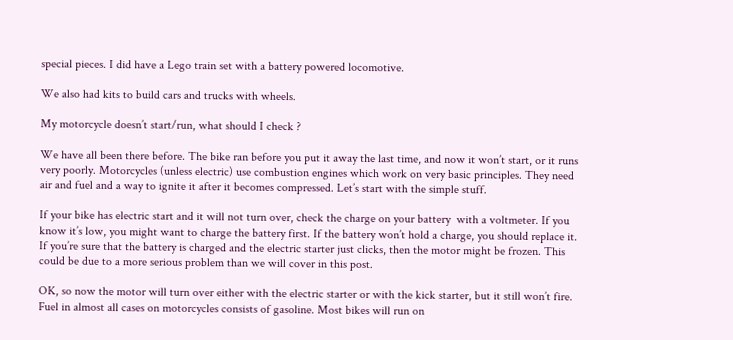special pieces. I did have a Lego train set with a battery powered locomotive.

We also had kits to build cars and trucks with wheels.

My motorcycle doesn’t start/run, what should I check ?

We have all been there before. The bike ran before you put it away the last time, and now it won’t start, or it runs very poorly. Motorcycles (unless electric) use combustion engines which work on very basic principles. They need air and fuel and a way to ignite it after it becomes compressed. Let’s start with the simple stuff.

If your bike has electric start and it will not turn over, check the charge on your battery  with a voltmeter. If you know it’s low, you might want to charge the battery first. If the battery won’t hold a charge, you should replace it. If you’re sure that the battery is charged and the electric starter just clicks, then the motor might be frozen. This could be due to a more serious problem than we will cover in this post.

OK, so now the motor will turn over either with the electric starter or with the kick starter, but it still won’t fire. Fuel in almost all cases on motorcycles consists of gasoline. Most bikes will run on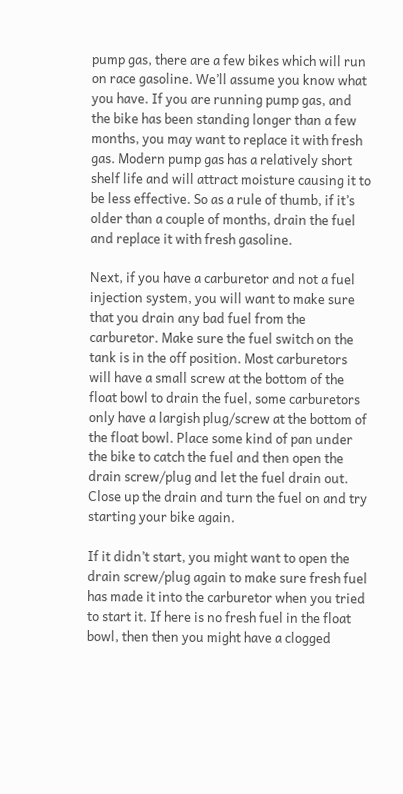pump gas, there are a few bikes which will run on race gasoline. We’ll assume you know what you have. If you are running pump gas, and the bike has been standing longer than a few months, you may want to replace it with fresh gas. Modern pump gas has a relatively short shelf life and will attract moisture causing it to be less effective. So as a rule of thumb, if it’s older than a couple of months, drain the fuel and replace it with fresh gasoline.

Next, if you have a carburetor and not a fuel injection system, you will want to make sure that you drain any bad fuel from the carburetor. Make sure the fuel switch on the tank is in the off position. Most carburetors will have a small screw at the bottom of the float bowl to drain the fuel, some carburetors only have a largish plug/screw at the bottom of the float bowl. Place some kind of pan under the bike to catch the fuel and then open the drain screw/plug and let the fuel drain out. Close up the drain and turn the fuel on and try starting your bike again.

If it didn’t start, you might want to open the drain screw/plug again to make sure fresh fuel has made it into the carburetor when you tried to start it. If here is no fresh fuel in the float bowl, then then you might have a clogged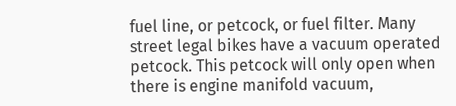fuel line, or petcock, or fuel filter. Many street legal bikes have a vacuum operated petcock. This petcock will only open when there is engine manifold vacuum,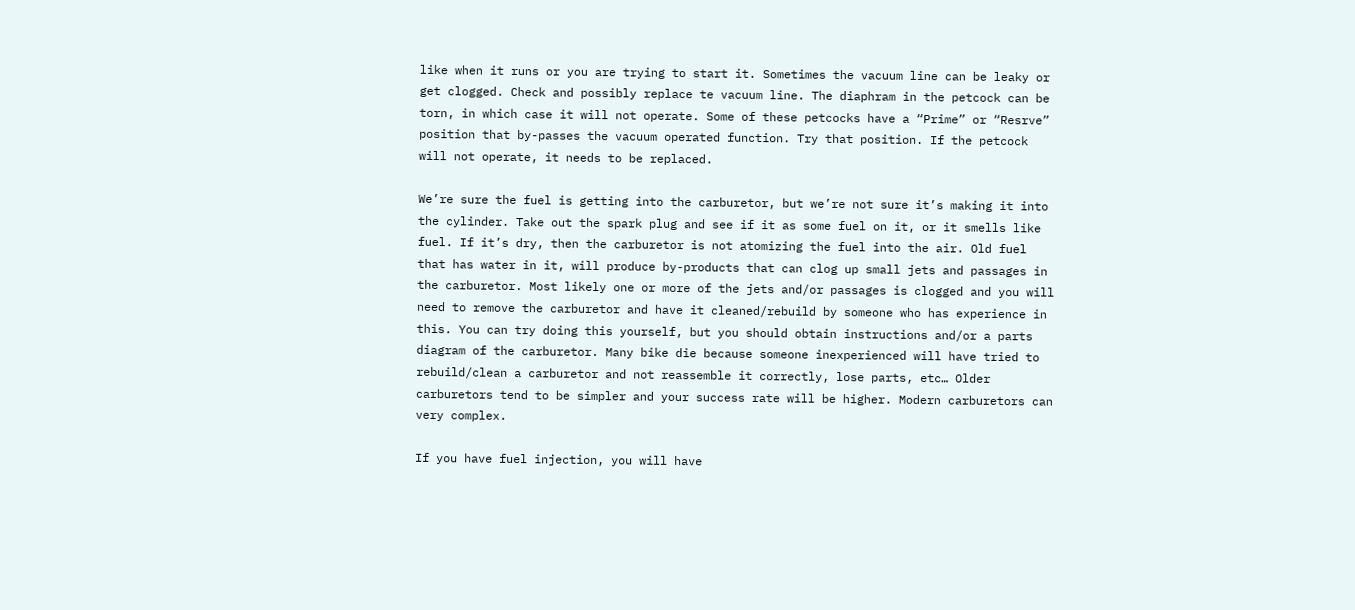like when it runs or you are trying to start it. Sometimes the vacuum line can be leaky or get clogged. Check and possibly replace te vacuum line. The diaphram in the petcock can be torn, in which case it will not operate. Some of these petcocks have a “Prime” or “Resrve” position that by-passes the vacuum operated function. Try that position. If the petcock will not operate, it needs to be replaced.

We’re sure the fuel is getting into the carburetor, but we’re not sure it’s making it into the cylinder. Take out the spark plug and see if it as some fuel on it, or it smells like fuel. If it’s dry, then the carburetor is not atomizing the fuel into the air. Old fuel that has water in it, will produce by-products that can clog up small jets and passages in the carburetor. Most likely one or more of the jets and/or passages is clogged and you will need to remove the carburetor and have it cleaned/rebuild by someone who has experience in this. You can try doing this yourself, but you should obtain instructions and/or a parts diagram of the carburetor. Many bike die because someone inexperienced will have tried to rebuild/clean a carburetor and not reassemble it correctly, lose parts, etc… Older carburetors tend to be simpler and your success rate will be higher. Modern carburetors can very complex.

If you have fuel injection, you will have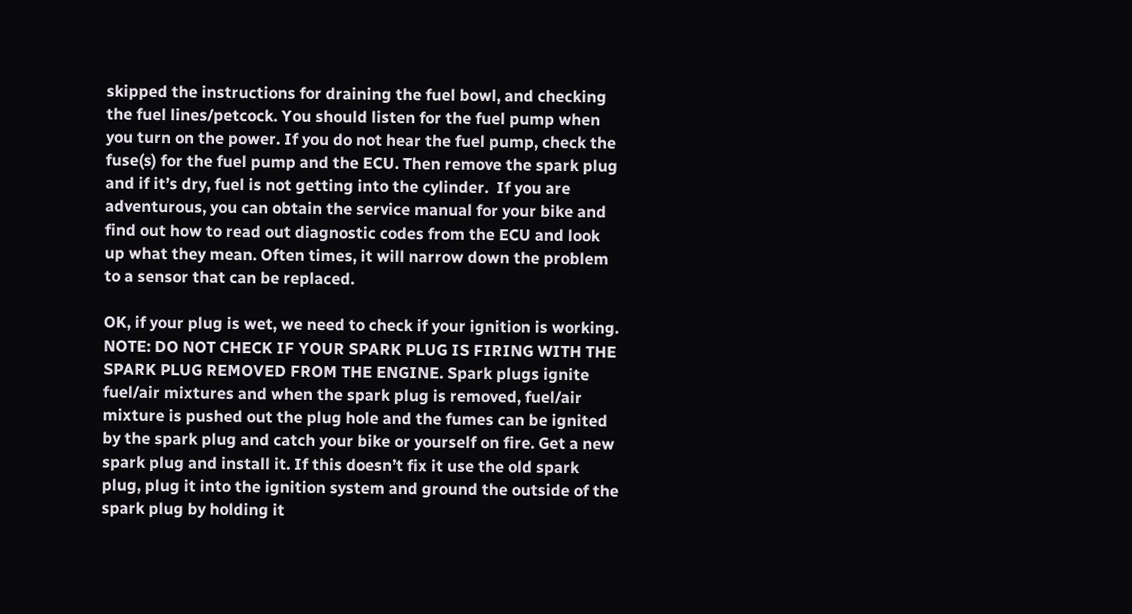skipped the instructions for draining the fuel bowl, and checking the fuel lines/petcock. You should listen for the fuel pump when you turn on the power. If you do not hear the fuel pump, check the fuse(s) for the fuel pump and the ECU. Then remove the spark plug and if it’s dry, fuel is not getting into the cylinder.  If you are adventurous, you can obtain the service manual for your bike and find out how to read out diagnostic codes from the ECU and look up what they mean. Often times, it will narrow down the problem to a sensor that can be replaced.

OK, if your plug is wet, we need to check if your ignition is working. NOTE: DO NOT CHECK IF YOUR SPARK PLUG IS FIRING WITH THE SPARK PLUG REMOVED FROM THE ENGINE. Spark plugs ignite fuel/air mixtures and when the spark plug is removed, fuel/air mixture is pushed out the plug hole and the fumes can be ignited by the spark plug and catch your bike or yourself on fire. Get a new spark plug and install it. If this doesn’t fix it use the old spark plug, plug it into the ignition system and ground the outside of the spark plug by holding it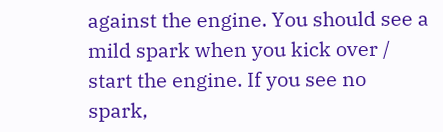against the engine. You should see a mild spark when you kick over / start the engine. If you see no spark,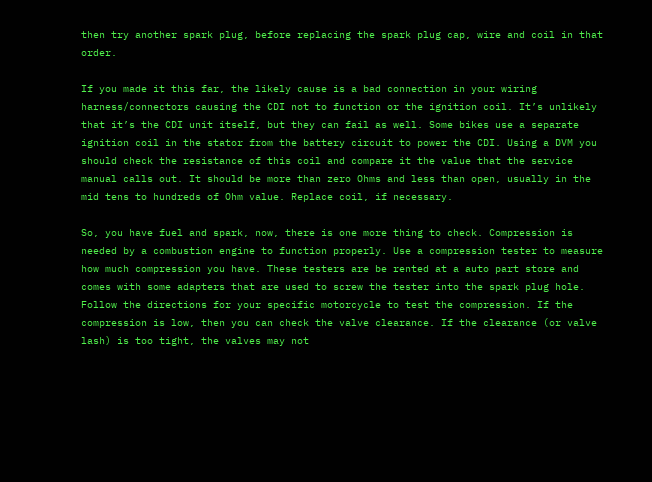then try another spark plug, before replacing the spark plug cap, wire and coil in that order.

If you made it this far, the likely cause is a bad connection in your wiring harness/connectors causing the CDI not to function or the ignition coil. It’s unlikely that it’s the CDI unit itself, but they can fail as well. Some bikes use a separate ignition coil in the stator from the battery circuit to power the CDI. Using a DVM you should check the resistance of this coil and compare it the value that the service manual calls out. It should be more than zero Ohms and less than open, usually in the mid tens to hundreds of Ohm value. Replace coil, if necessary.

So, you have fuel and spark, now, there is one more thing to check. Compression is needed by a combustion engine to function properly. Use a compression tester to measure how much compression you have. These testers are be rented at a auto part store and comes with some adapters that are used to screw the tester into the spark plug hole. Follow the directions for your specific motorcycle to test the compression. If the compression is low, then you can check the valve clearance. If the clearance (or valve lash) is too tight, the valves may not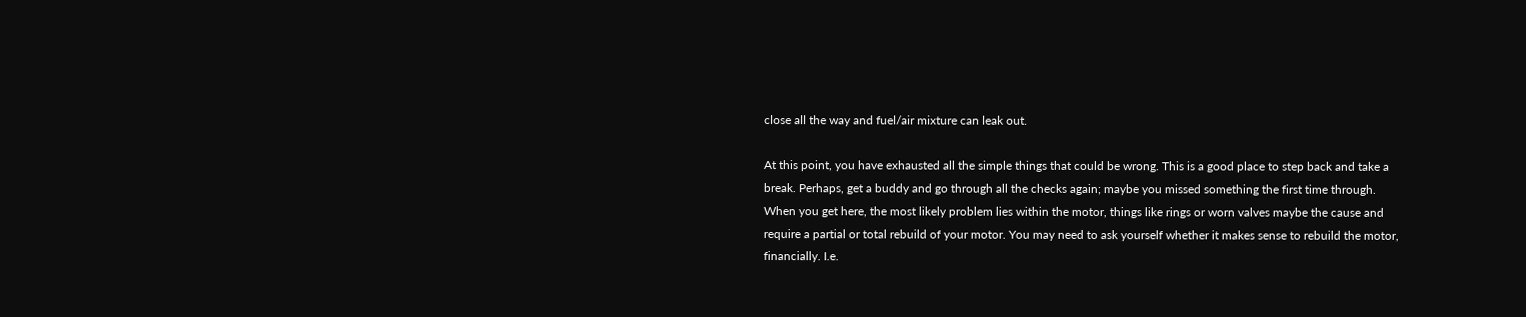close all the way and fuel/air mixture can leak out.

At this point, you have exhausted all the simple things that could be wrong. This is a good place to step back and take a break. Perhaps, get a buddy and go through all the checks again; maybe you missed something the first time through. When you get here, the most likely problem lies within the motor, things like rings or worn valves maybe the cause and require a partial or total rebuild of your motor. You may need to ask yourself whether it makes sense to rebuild the motor, financially. I.e.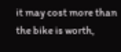it may cost more than the bike is worth,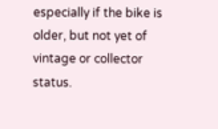especially if the bike is older, but not yet of vintage or collector status.